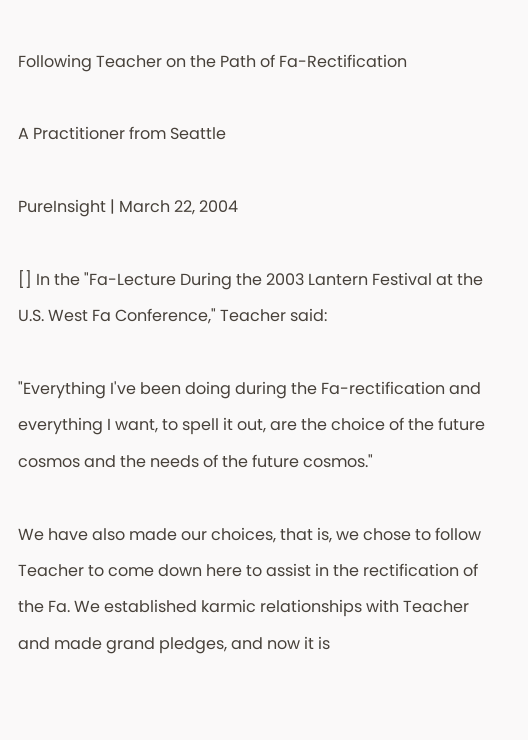Following Teacher on the Path of Fa-Rectification

A Practitioner from Seattle

PureInsight | March 22, 2004

[] In the "Fa-Lecture During the 2003 Lantern Festival at the U.S. West Fa Conference," Teacher said:

"Everything I've been doing during the Fa-rectification and everything I want, to spell it out, are the choice of the future cosmos and the needs of the future cosmos."

We have also made our choices, that is, we chose to follow Teacher to come down here to assist in the rectification of the Fa. We established karmic relationships with Teacher and made grand pledges, and now it is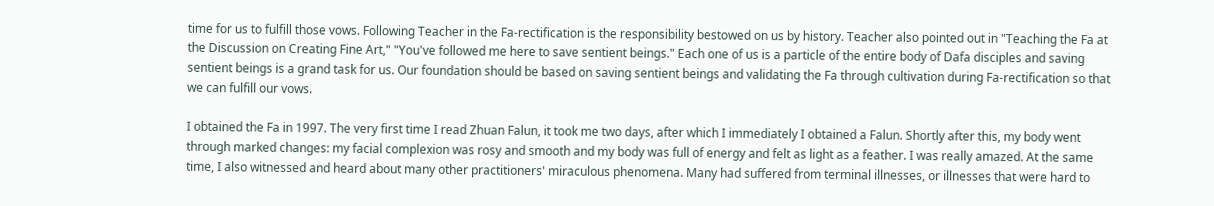time for us to fulfill those vows. Following Teacher in the Fa-rectification is the responsibility bestowed on us by history. Teacher also pointed out in "Teaching the Fa at the Discussion on Creating Fine Art," "You've followed me here to save sentient beings." Each one of us is a particle of the entire body of Dafa disciples and saving sentient beings is a grand task for us. Our foundation should be based on saving sentient beings and validating the Fa through cultivation during Fa-rectification so that we can fulfill our vows.

I obtained the Fa in 1997. The very first time I read Zhuan Falun, it took me two days, after which I immediately I obtained a Falun. Shortly after this, my body went through marked changes: my facial complexion was rosy and smooth and my body was full of energy and felt as light as a feather. I was really amazed. At the same time, I also witnessed and heard about many other practitioners' miraculous phenomena. Many had suffered from terminal illnesses, or illnesses that were hard to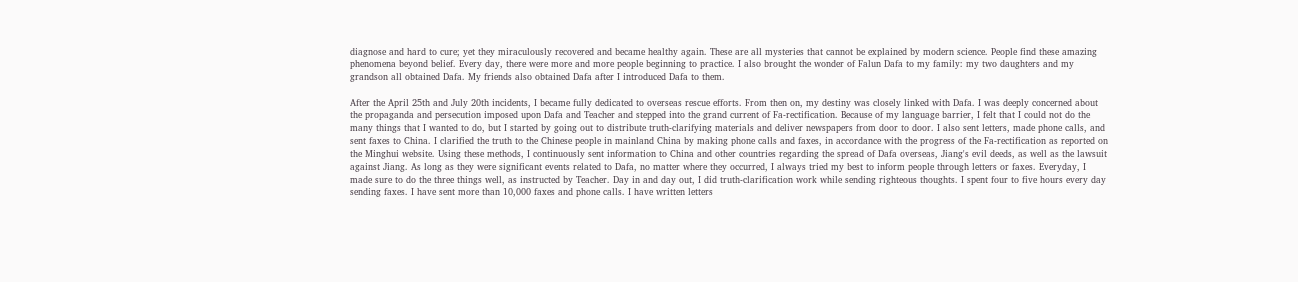diagnose and hard to cure; yet they miraculously recovered and became healthy again. These are all mysteries that cannot be explained by modern science. People find these amazing phenomena beyond belief. Every day, there were more and more people beginning to practice. I also brought the wonder of Falun Dafa to my family: my two daughters and my grandson all obtained Dafa. My friends also obtained Dafa after I introduced Dafa to them.

After the April 25th and July 20th incidents, I became fully dedicated to overseas rescue efforts. From then on, my destiny was closely linked with Dafa. I was deeply concerned about the propaganda and persecution imposed upon Dafa and Teacher and stepped into the grand current of Fa-rectification. Because of my language barrier, I felt that I could not do the many things that I wanted to do, but I started by going out to distribute truth-clarifying materials and deliver newspapers from door to door. I also sent letters, made phone calls, and sent faxes to China. I clarified the truth to the Chinese people in mainland China by making phone calls and faxes, in accordance with the progress of the Fa-rectification as reported on the Minghui website. Using these methods, I continuously sent information to China and other countries regarding the spread of Dafa overseas, Jiang's evil deeds, as well as the lawsuit against Jiang. As long as they were significant events related to Dafa, no matter where they occurred, I always tried my best to inform people through letters or faxes. Everyday, I made sure to do the three things well, as instructed by Teacher. Day in and day out, I did truth-clarification work while sending righteous thoughts. I spent four to five hours every day sending faxes. I have sent more than 10,000 faxes and phone calls. I have written letters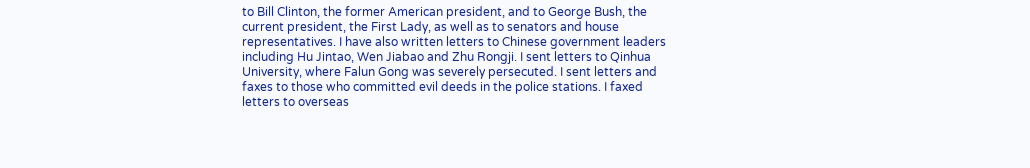to Bill Clinton, the former American president, and to George Bush, the current president, the First Lady, as well as to senators and house representatives. I have also written letters to Chinese government leaders including Hu Jintao, Wen Jiabao and Zhu Rongji. I sent letters to Qinhua University, where Falun Gong was severely persecuted. I sent letters and faxes to those who committed evil deeds in the police stations. I faxed letters to overseas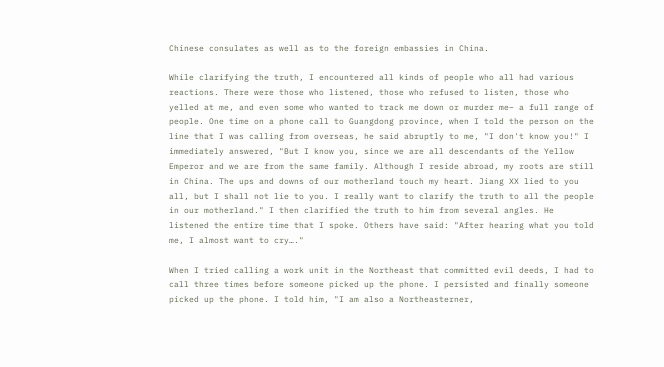Chinese consulates as well as to the foreign embassies in China.

While clarifying the truth, I encountered all kinds of people who all had various reactions. There were those who listened, those who refused to listen, those who yelled at me, and even some who wanted to track me down or murder me– a full range of people. One time on a phone call to Guangdong province, when I told the person on the line that I was calling from overseas, he said abruptly to me, "I don't know you!" I immediately answered, "But I know you, since we are all descendants of the Yellow Emperor and we are from the same family. Although I reside abroad, my roots are still in China. The ups and downs of our motherland touch my heart. Jiang XX lied to you all, but I shall not lie to you. I really want to clarify the truth to all the people in our motherland." I then clarified the truth to him from several angles. He listened the entire time that I spoke. Others have said: "After hearing what you told me, I almost want to cry…."

When I tried calling a work unit in the Northeast that committed evil deeds, I had to call three times before someone picked up the phone. I persisted and finally someone picked up the phone. I told him, "I am also a Northeasterner,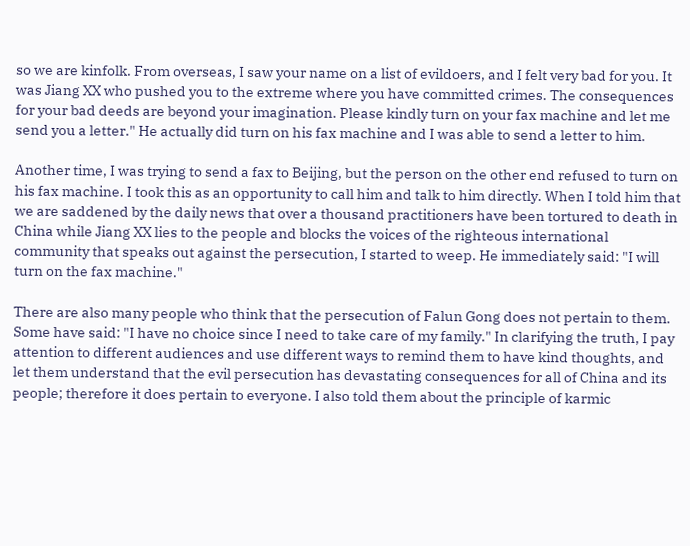so we are kinfolk. From overseas, I saw your name on a list of evildoers, and I felt very bad for you. It was Jiang XX who pushed you to the extreme where you have committed crimes. The consequences for your bad deeds are beyond your imagination. Please kindly turn on your fax machine and let me send you a letter." He actually did turn on his fax machine and I was able to send a letter to him.

Another time, I was trying to send a fax to Beijing, but the person on the other end refused to turn on his fax machine. I took this as an opportunity to call him and talk to him directly. When I told him that we are saddened by the daily news that over a thousand practitioners have been tortured to death in China while Jiang XX lies to the people and blocks the voices of the righteous international community that speaks out against the persecution, I started to weep. He immediately said: "I will turn on the fax machine."

There are also many people who think that the persecution of Falun Gong does not pertain to them. Some have said: "I have no choice since I need to take care of my family." In clarifying the truth, I pay attention to different audiences and use different ways to remind them to have kind thoughts, and let them understand that the evil persecution has devastating consequences for all of China and its people; therefore it does pertain to everyone. I also told them about the principle of karmic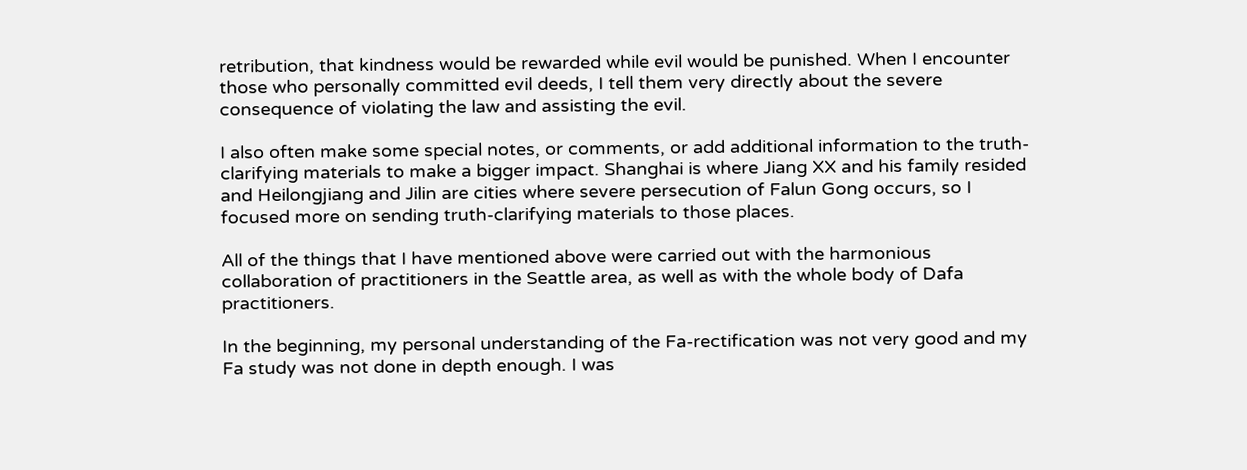retribution, that kindness would be rewarded while evil would be punished. When I encounter those who personally committed evil deeds, I tell them very directly about the severe consequence of violating the law and assisting the evil.

I also often make some special notes, or comments, or add additional information to the truth-clarifying materials to make a bigger impact. Shanghai is where Jiang XX and his family resided and Heilongjiang and Jilin are cities where severe persecution of Falun Gong occurs, so I focused more on sending truth-clarifying materials to those places.

All of the things that I have mentioned above were carried out with the harmonious collaboration of practitioners in the Seattle area, as well as with the whole body of Dafa practitioners.

In the beginning, my personal understanding of the Fa-rectification was not very good and my Fa study was not done in depth enough. I was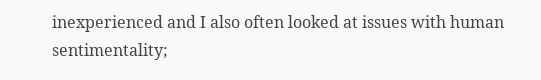inexperienced and I also often looked at issues with human sentimentality;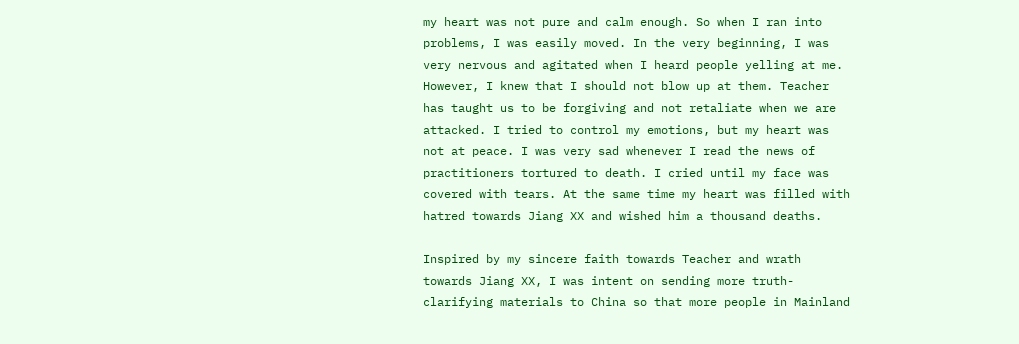my heart was not pure and calm enough. So when I ran into problems, I was easily moved. In the very beginning, I was very nervous and agitated when I heard people yelling at me. However, I knew that I should not blow up at them. Teacher has taught us to be forgiving and not retaliate when we are attacked. I tried to control my emotions, but my heart was not at peace. I was very sad whenever I read the news of practitioners tortured to death. I cried until my face was covered with tears. At the same time my heart was filled with hatred towards Jiang XX and wished him a thousand deaths.

Inspired by my sincere faith towards Teacher and wrath towards Jiang XX, I was intent on sending more truth-clarifying materials to China so that more people in Mainland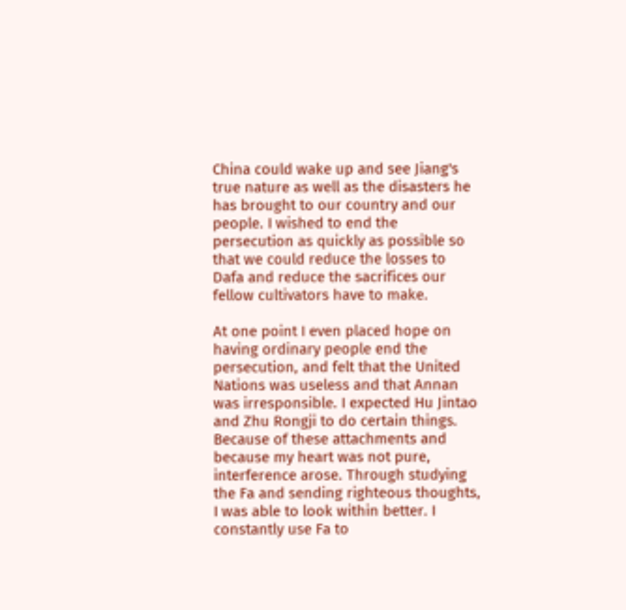China could wake up and see Jiang's true nature as well as the disasters he has brought to our country and our people. I wished to end the persecution as quickly as possible so that we could reduce the losses to Dafa and reduce the sacrifices our fellow cultivators have to make.

At one point I even placed hope on having ordinary people end the persecution, and felt that the United Nations was useless and that Annan was irresponsible. I expected Hu Jintao and Zhu Rongji to do certain things. Because of these attachments and because my heart was not pure, interference arose. Through studying the Fa and sending righteous thoughts, I was able to look within better. I constantly use Fa to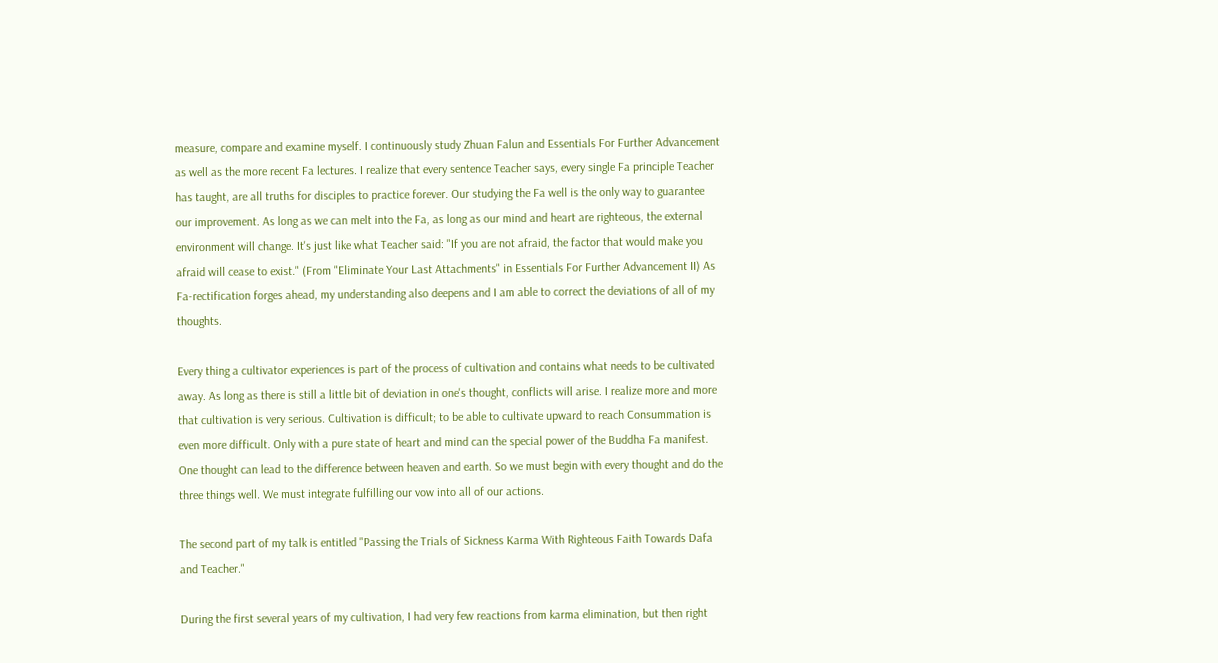measure, compare and examine myself. I continuously study Zhuan Falun and Essentials For Further Advancement as well as the more recent Fa lectures. I realize that every sentence Teacher says, every single Fa principle Teacher has taught, are all truths for disciples to practice forever. Our studying the Fa well is the only way to guarantee our improvement. As long as we can melt into the Fa, as long as our mind and heart are righteous, the external environment will change. It's just like what Teacher said: "If you are not afraid, the factor that would make you afraid will cease to exist." (From "Eliminate Your Last Attachments" in Essentials For Further Advancement II) As Fa-rectification forges ahead, my understanding also deepens and I am able to correct the deviations of all of my thoughts.

Every thing a cultivator experiences is part of the process of cultivation and contains what needs to be cultivated away. As long as there is still a little bit of deviation in one's thought, conflicts will arise. I realize more and more that cultivation is very serious. Cultivation is difficult; to be able to cultivate upward to reach Consummation is even more difficult. Only with a pure state of heart and mind can the special power of the Buddha Fa manifest. One thought can lead to the difference between heaven and earth. So we must begin with every thought and do the three things well. We must integrate fulfilling our vow into all of our actions.

The second part of my talk is entitled "Passing the Trials of Sickness Karma With Righteous Faith Towards Dafa and Teacher."

During the first several years of my cultivation, I had very few reactions from karma elimination, but then right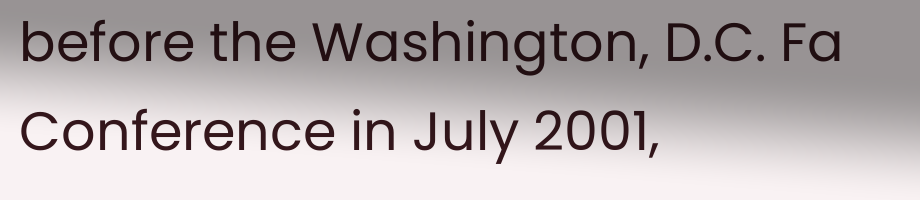before the Washington, D.C. Fa Conference in July 2001,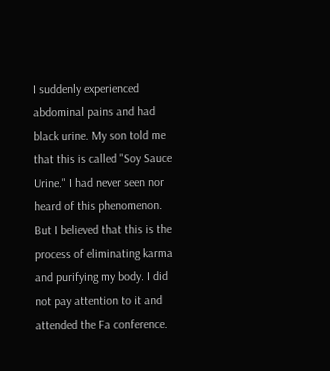I suddenly experienced abdominal pains and had black urine. My son told me that this is called "Soy Sauce Urine." I had never seen nor heard of this phenomenon. But I believed that this is the process of eliminating karma and purifying my body. I did not pay attention to it and attended the Fa conference.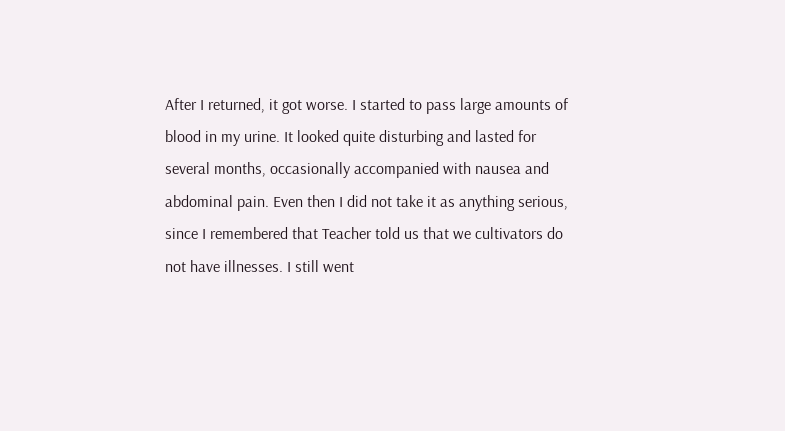After I returned, it got worse. I started to pass large amounts of blood in my urine. It looked quite disturbing and lasted for several months, occasionally accompanied with nausea and abdominal pain. Even then I did not take it as anything serious, since I remembered that Teacher told us that we cultivators do not have illnesses. I still went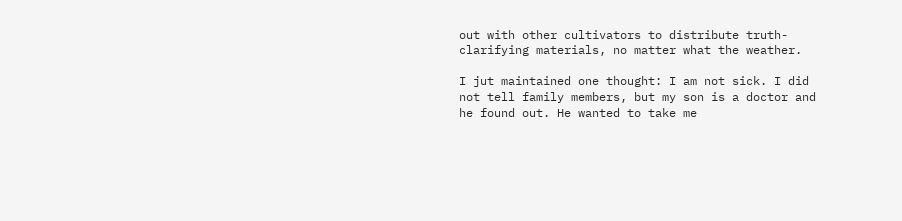out with other cultivators to distribute truth-clarifying materials, no matter what the weather.

I jut maintained one thought: I am not sick. I did not tell family members, but my son is a doctor and he found out. He wanted to take me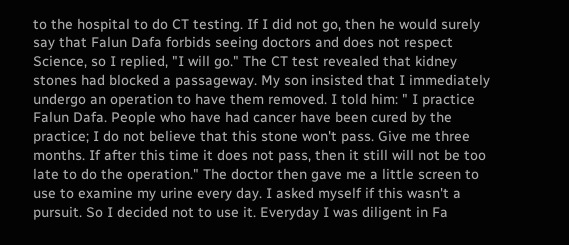to the hospital to do CT testing. If I did not go, then he would surely say that Falun Dafa forbids seeing doctors and does not respect Science, so I replied, "I will go." The CT test revealed that kidney stones had blocked a passageway. My son insisted that I immediately undergo an operation to have them removed. I told him: " I practice Falun Dafa. People who have had cancer have been cured by the practice; I do not believe that this stone won't pass. Give me three months. If after this time it does not pass, then it still will not be too late to do the operation." The doctor then gave me a little screen to use to examine my urine every day. I asked myself if this wasn't a pursuit. So I decided not to use it. Everyday I was diligent in Fa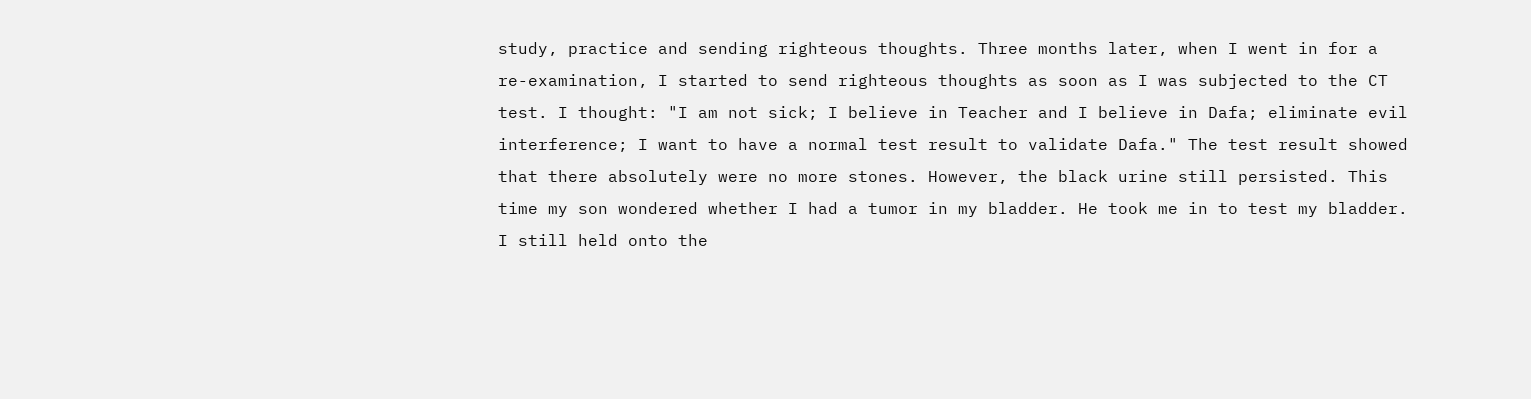study, practice and sending righteous thoughts. Three months later, when I went in for a re-examination, I started to send righteous thoughts as soon as I was subjected to the CT test. I thought: "I am not sick; I believe in Teacher and I believe in Dafa; eliminate evil interference; I want to have a normal test result to validate Dafa." The test result showed that there absolutely were no more stones. However, the black urine still persisted. This time my son wondered whether I had a tumor in my bladder. He took me in to test my bladder. I still held onto the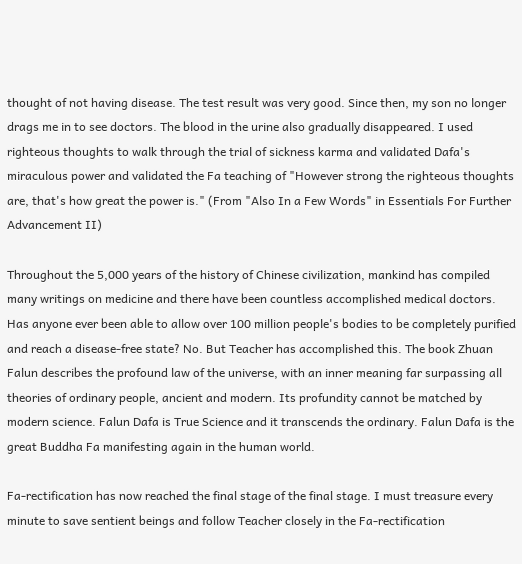thought of not having disease. The test result was very good. Since then, my son no longer drags me in to see doctors. The blood in the urine also gradually disappeared. I used righteous thoughts to walk through the trial of sickness karma and validated Dafa's miraculous power and validated the Fa teaching of "However strong the righteous thoughts are, that's how great the power is." (From "Also In a Few Words" in Essentials For Further Advancement II)

Throughout the 5,000 years of the history of Chinese civilization, mankind has compiled many writings on medicine and there have been countless accomplished medical doctors. Has anyone ever been able to allow over 100 million people's bodies to be completely purified and reach a disease-free state? No. But Teacher has accomplished this. The book Zhuan Falun describes the profound law of the universe, with an inner meaning far surpassing all theories of ordinary people, ancient and modern. Its profundity cannot be matched by modern science. Falun Dafa is True Science and it transcends the ordinary. Falun Dafa is the great Buddha Fa manifesting again in the human world.

Fa-rectification has now reached the final stage of the final stage. I must treasure every minute to save sentient beings and follow Teacher closely in the Fa-rectification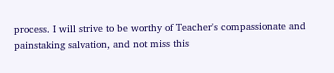process. I will strive to be worthy of Teacher's compassionate and painstaking salvation, and not miss this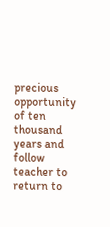precious opportunity of ten thousand years and follow teacher to return to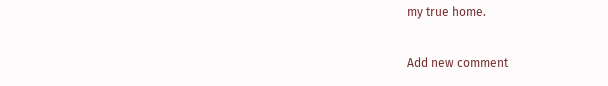my true home.

Add new comment